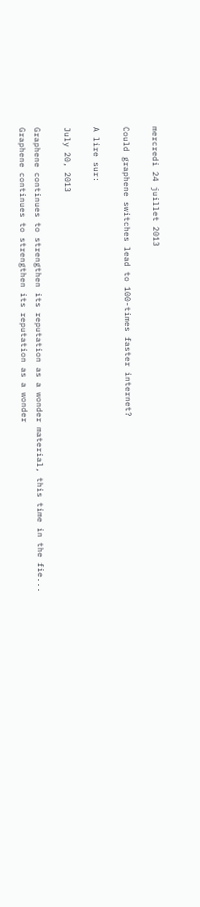mercredi 24 juillet 2013

Could graphene switches lead to 100-times faster internet?

A lire sur:

July 20, 2013

Graphene continues to strengthen its reputation as a wonder material, this time in the fie...
Graphene continues to strengthen its reputation as a wonder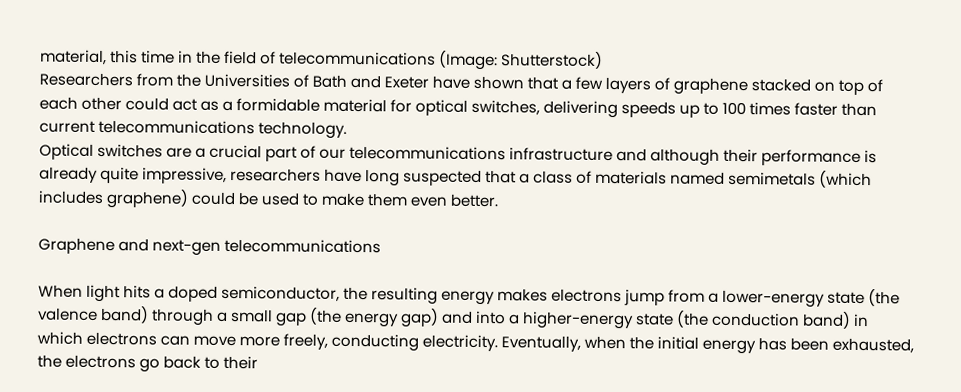material, this time in the field of telecommunications (Image: Shutterstock)
Researchers from the Universities of Bath and Exeter have shown that a few layers of graphene stacked on top of each other could act as a formidable material for optical switches, delivering speeds up to 100 times faster than current telecommunications technology.
Optical switches are a crucial part of our telecommunications infrastructure and although their performance is already quite impressive, researchers have long suspected that a class of materials named semimetals (which includes graphene) could be used to make them even better.

Graphene and next-gen telecommunications

When light hits a doped semiconductor, the resulting energy makes electrons jump from a lower-energy state (the valence band) through a small gap (the energy gap) and into a higher-energy state (the conduction band) in which electrons can move more freely, conducting electricity. Eventually, when the initial energy has been exhausted, the electrons go back to their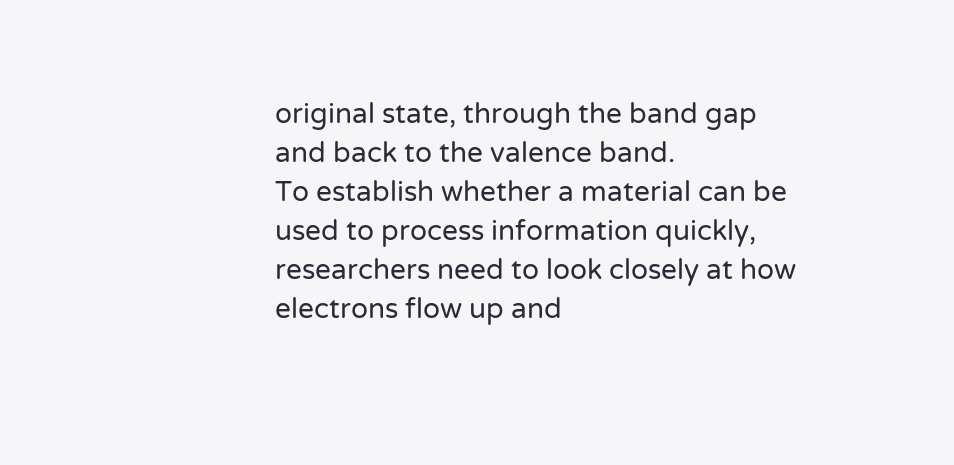original state, through the band gap and back to the valence band.
To establish whether a material can be used to process information quickly, researchers need to look closely at how electrons flow up and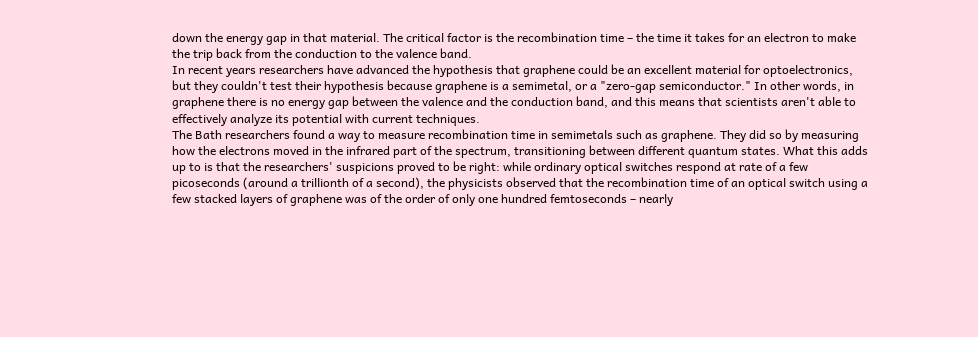down the energy gap in that material. The critical factor is the recombination time – the time it takes for an electron to make the trip back from the conduction to the valence band.
In recent years researchers have advanced the hypothesis that graphene could be an excellent material for optoelectronics, but they couldn't test their hypothesis because graphene is a semimetal, or a "zero-gap semiconductor." In other words, in graphene there is no energy gap between the valence and the conduction band, and this means that scientists aren't able to effectively analyze its potential with current techniques.
The Bath researchers found a way to measure recombination time in semimetals such as graphene. They did so by measuring how the electrons moved in the infrared part of the spectrum, transitioning between different quantum states. What this adds up to is that the researchers' suspicions proved to be right: while ordinary optical switches respond at rate of a few picoseconds (around a trillionth of a second), the physicists observed that the recombination time of an optical switch using a few stacked layers of graphene was of the order of only one hundred femtoseconds – nearly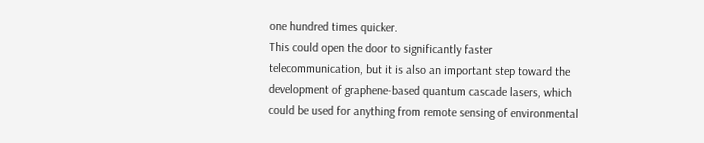one hundred times quicker.
This could open the door to significantly faster telecommunication, but it is also an important step toward the development of graphene-based quantum cascade lasers, which could be used for anything from remote sensing of environmental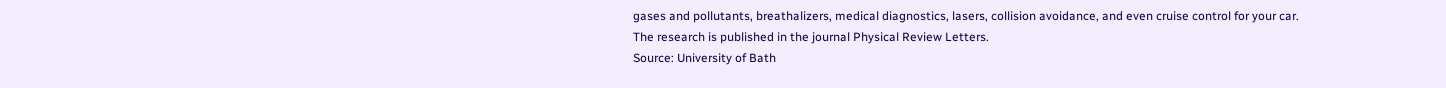gases and pollutants, breathalizers, medical diagnostics, lasers, collision avoidance, and even cruise control for your car.
The research is published in the journal Physical Review Letters.
Source: University of Bath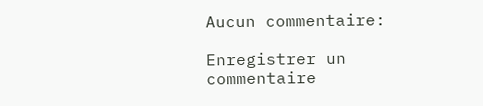Aucun commentaire:

Enregistrer un commentaire